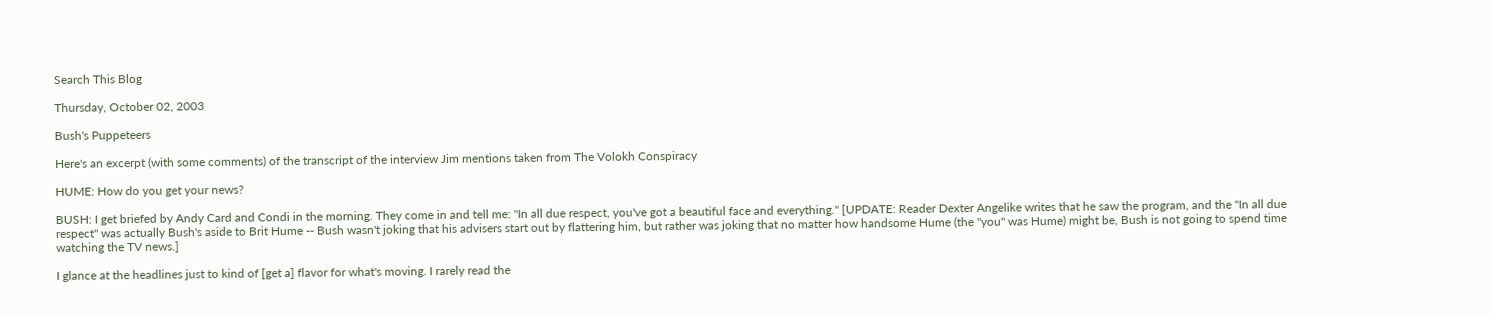Search This Blog

Thursday, October 02, 2003

Bush's Puppeteers

Here's an excerpt (with some comments) of the transcript of the interview Jim mentions taken from The Volokh Conspiracy

HUME: How do you get your news?

BUSH: I get briefed by Andy Card and Condi in the morning. They come in and tell me: "In all due respect, you've got a beautiful face and everything." [UPDATE: Reader Dexter Angelike writes that he saw the program, and the "In all due respect" was actually Bush's aside to Brit Hume -- Bush wasn't joking that his advisers start out by flattering him, but rather was joking that no matter how handsome Hume (the "you" was Hume) might be, Bush is not going to spend time watching the TV news.]

I glance at the headlines just to kind of [get a] flavor for what's moving. I rarely read the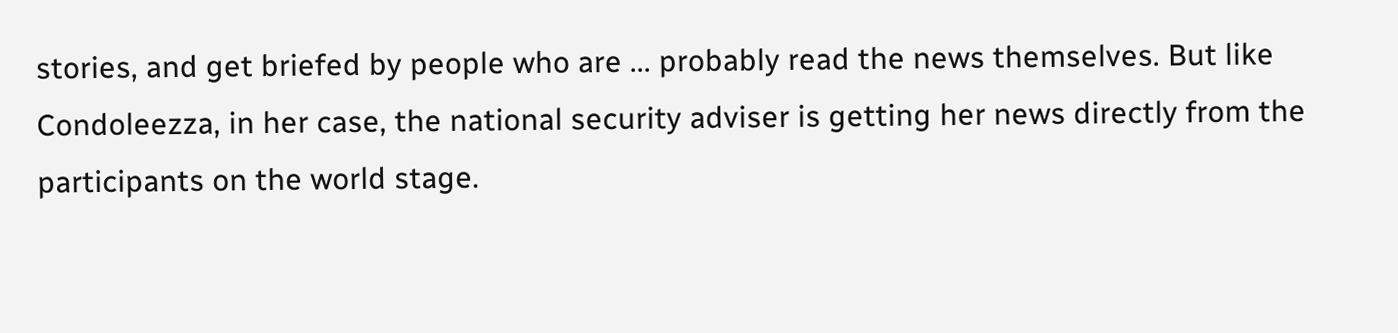stories, and get briefed by people who are ... probably read the news themselves. But like Condoleezza, in her case, the national security adviser is getting her news directly from the participants on the world stage.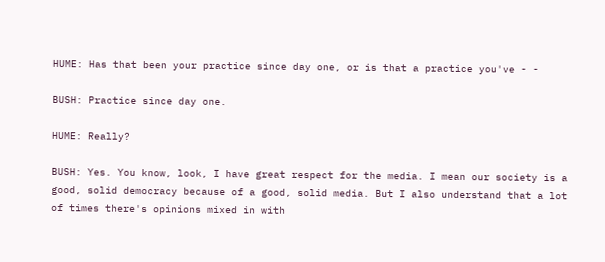HUME: Has that been your practice since day one, or is that a practice you've - -

BUSH: Practice since day one.

HUME: Really?

BUSH: Yes. You know, look, I have great respect for the media. I mean our society is a good, solid democracy because of a good, solid media. But I also understand that a lot of times there's opinions mixed in with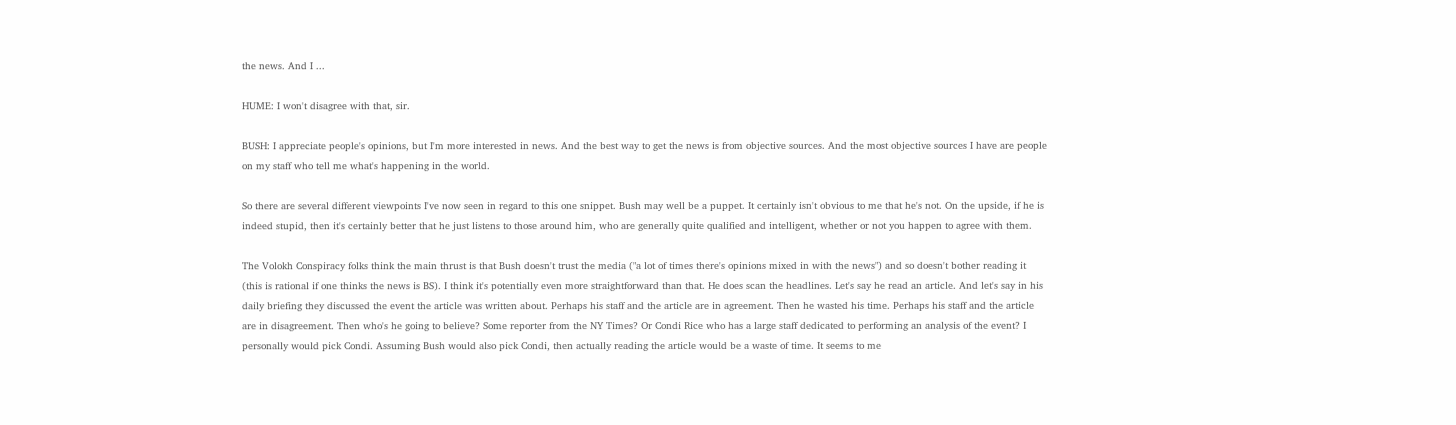the news. And I ...

HUME: I won't disagree with that, sir.

BUSH: I appreciate people's opinions, but I'm more interested in news. And the best way to get the news is from objective sources. And the most objective sources I have are people on my staff who tell me what's happening in the world.

So there are several different viewpoints I've now seen in regard to this one snippet. Bush may well be a puppet. It certainly isn't obvious to me that he's not. On the upside, if he is indeed stupid, then it's certainly better that he just listens to those around him, who are generally quite qualified and intelligent, whether or not you happen to agree with them.

The Volokh Conspiracy folks think the main thrust is that Bush doesn't trust the media ("a lot of times there's opinions mixed in with the news") and so doesn't bother reading it (this is rational if one thinks the news is BS). I think it's potentially even more straightforward than that. He does scan the headlines. Let's say he read an article. And let's say in his daily briefing they discussed the event the article was written about. Perhaps his staff and the article are in agreement. Then he wasted his time. Perhaps his staff and the article are in disagreement. Then who's he going to believe? Some reporter from the NY Times? Or Condi Rice who has a large staff dedicated to performing an analysis of the event? I personally would pick Condi. Assuming Bush would also pick Condi, then actually reading the article would be a waste of time. It seems to me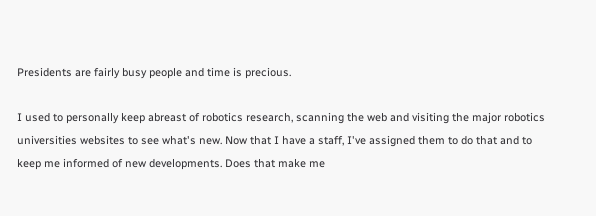Presidents are fairly busy people and time is precious.

I used to personally keep abreast of robotics research, scanning the web and visiting the major robotics universities websites to see what's new. Now that I have a staff, I've assigned them to do that and to keep me informed of new developments. Does that make me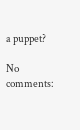a puppet?

No comments: